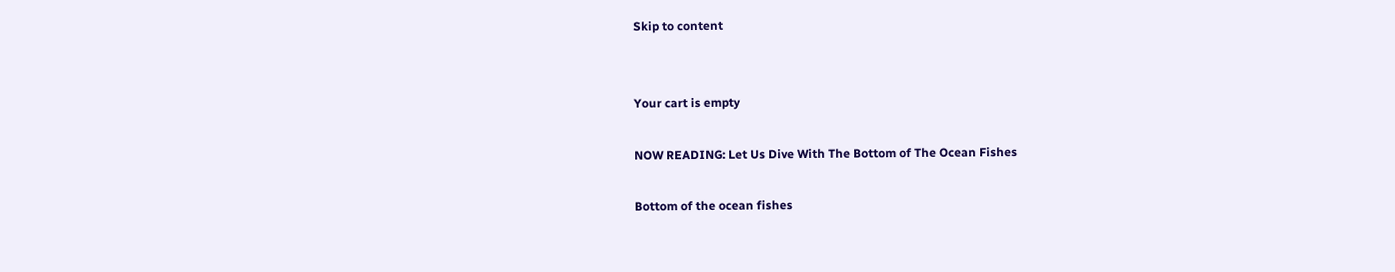Skip to content


Your cart is empty

NOW READING: Let Us Dive With The Bottom of The Ocean Fishes

Bottom of the ocean fishes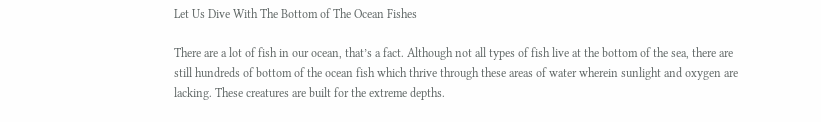Let Us Dive With The Bottom of The Ocean Fishes

There are a lot of fish in our ocean, that’s a fact. Although not all types of fish live at the bottom of the sea, there are still hundreds of bottom of the ocean fish which thrive through these areas of water wherein sunlight and oxygen are lacking. These creatures are built for the extreme depths.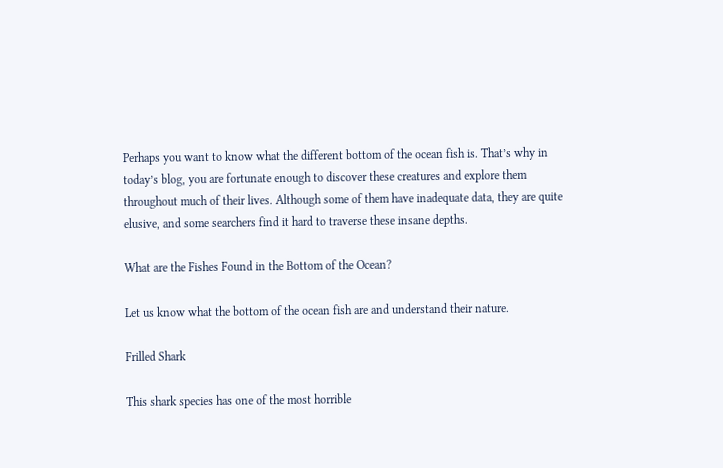Perhaps you want to know what the different bottom of the ocean fish is. That’s why in today’s blog, you are fortunate enough to discover these creatures and explore them throughout much of their lives. Although some of them have inadequate data, they are quite elusive, and some searchers find it hard to traverse these insane depths.

What are the Fishes Found in the Bottom of the Ocean?

Let us know what the bottom of the ocean fish are and understand their nature.

Frilled Shark

This shark species has one of the most horrible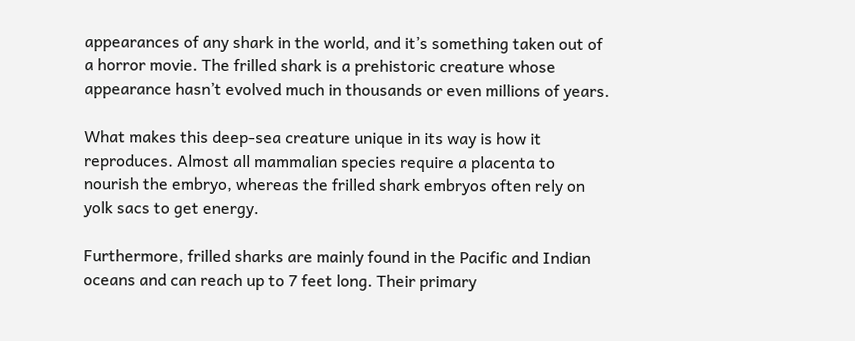appearances of any shark in the world, and it’s something taken out of a horror movie. The frilled shark is a prehistoric creature whose appearance hasn’t evolved much in thousands or even millions of years.

What makes this deep-sea creature unique in its way is how it reproduces. Almost all mammalian species require a placenta to nourish the embryo, whereas the frilled shark embryos often rely on yolk sacs to get energy.

Furthermore, frilled sharks are mainly found in the Pacific and Indian oceans and can reach up to 7 feet long. Their primary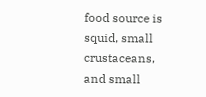food source is squid, small crustaceans, and small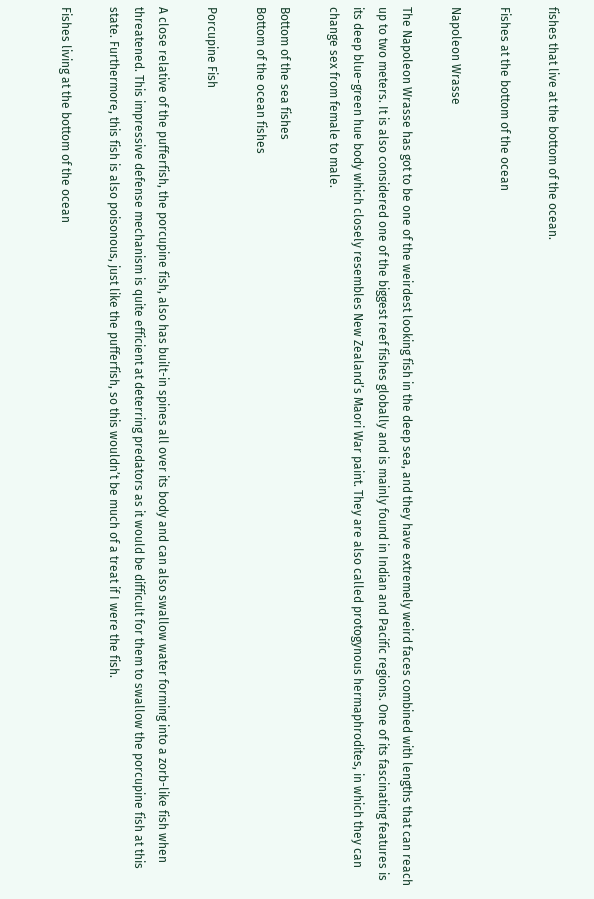fishes that live at the bottom of the ocean.

Fishes at the bottom of the ocean

Napoleon Wrasse

The Napoleon Wrasse has got to be one of the weirdest looking fish in the deep sea, and they have extremely weird faces combined with lengths that can reach up to two meters. It is also considered one of the biggest reef fishes globally and is mainly found in Indian and Pacific regions. One of its fascinating features is its deep blue-green hue body which closely resembles New Zealand’s Maori War paint. They are also called protogynous hermaphrodites, in which they can change sex from female to male.

Bottom of the sea fishes
Bottom of the ocean fishes

Porcupine Fish

A close relative of the pufferfish, the porcupine fish, also has built-in spines all over its body and can also swallow water forming into a zorb-like fish when threatened. This impressive defense mechanism is quite efficient at deterring predators as it would be difficult for them to swallow the porcupine fish at this state. Furthermore, this fish is also poisonous, just like the pufferfish, so this wouldn’t be much of a treat if I were the fish.

Fishes living at the bottom of the ocean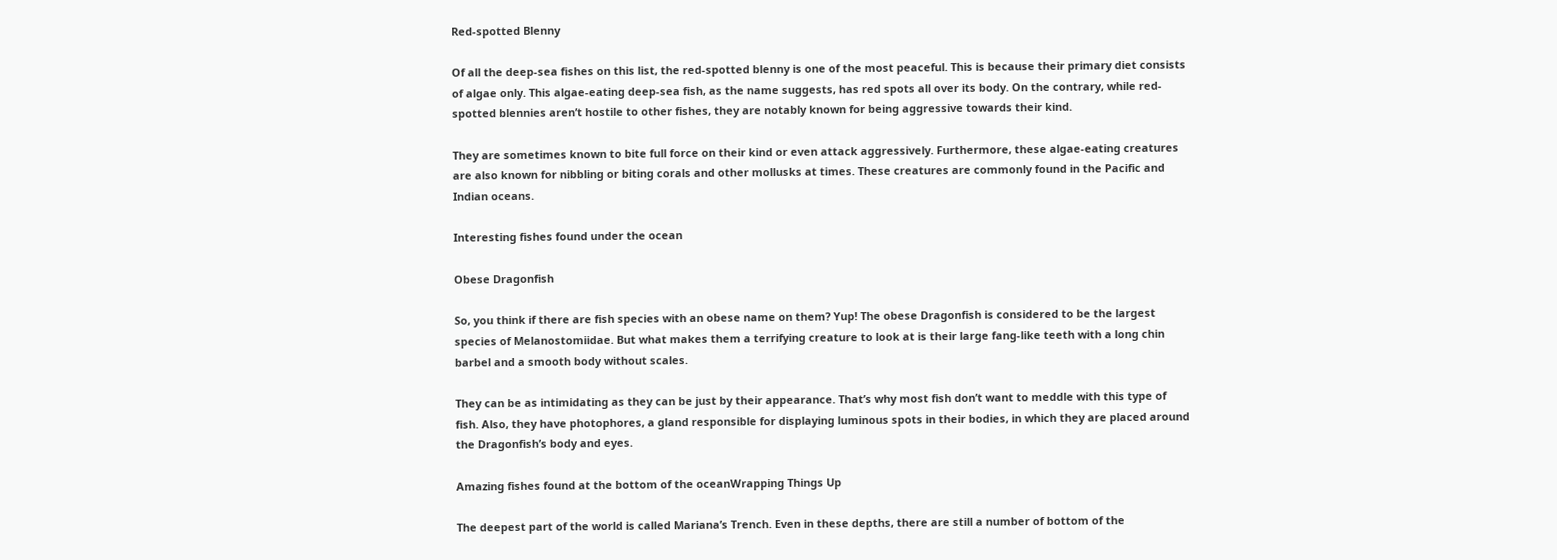Red-spotted Blenny

Of all the deep-sea fishes on this list, the red-spotted blenny is one of the most peaceful. This is because their primary diet consists of algae only. This algae-eating deep-sea fish, as the name suggests, has red spots all over its body. On the contrary, while red-spotted blennies aren’t hostile to other fishes, they are notably known for being aggressive towards their kind.

They are sometimes known to bite full force on their kind or even attack aggressively. Furthermore, these algae-eating creatures are also known for nibbling or biting corals and other mollusks at times. These creatures are commonly found in the Pacific and Indian oceans.

Interesting fishes found under the ocean

Obese Dragonfish

So, you think if there are fish species with an obese name on them? Yup! The obese Dragonfish is considered to be the largest species of Melanostomiidae. But what makes them a terrifying creature to look at is their large fang-like teeth with a long chin barbel and a smooth body without scales.

They can be as intimidating as they can be just by their appearance. That’s why most fish don’t want to meddle with this type of fish. Also, they have photophores, a gland responsible for displaying luminous spots in their bodies, in which they are placed around the Dragonfish’s body and eyes.

Amazing fishes found at the bottom of the oceanWrapping Things Up

The deepest part of the world is called Mariana’s Trench. Even in these depths, there are still a number of bottom of the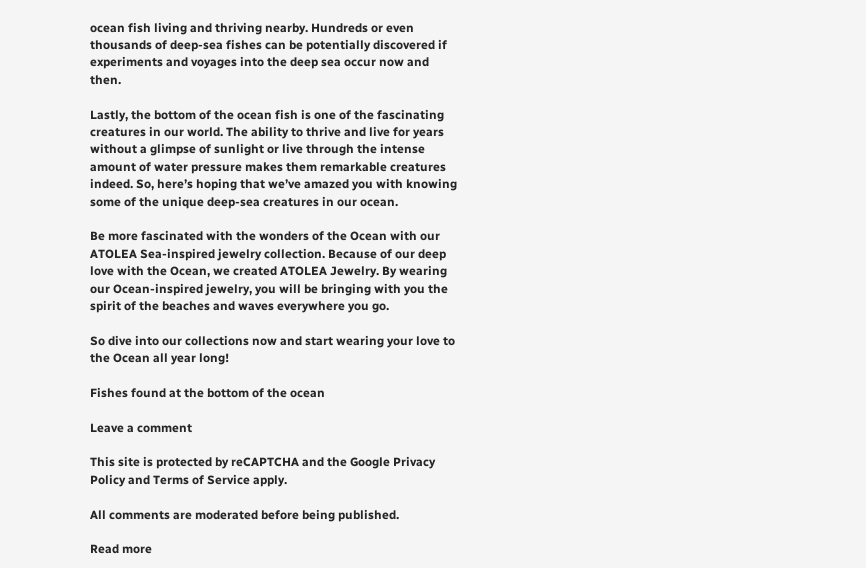ocean fish living and thriving nearby. Hundreds or even thousands of deep-sea fishes can be potentially discovered if experiments and voyages into the deep sea occur now and then.

Lastly, the bottom of the ocean fish is one of the fascinating creatures in our world. The ability to thrive and live for years without a glimpse of sunlight or live through the intense amount of water pressure makes them remarkable creatures indeed. So, here’s hoping that we’ve amazed you with knowing some of the unique deep-sea creatures in our ocean.

Be more fascinated with the wonders of the Ocean with our ATOLEA Sea-inspired jewelry collection. Because of our deep love with the Ocean, we created ATOLEA Jewelry. By wearing our Ocean-inspired jewelry, you will be bringing with you the spirit of the beaches and waves everywhere you go.

So dive into our collections now and start wearing your love to the Ocean all year long!

Fishes found at the bottom of the ocean

Leave a comment

This site is protected by reCAPTCHA and the Google Privacy Policy and Terms of Service apply.

All comments are moderated before being published.

Read more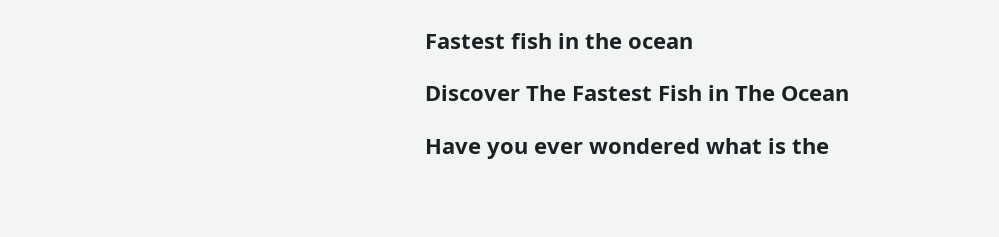Fastest fish in the ocean

Discover The Fastest Fish in The Ocean

Have you ever wondered what is the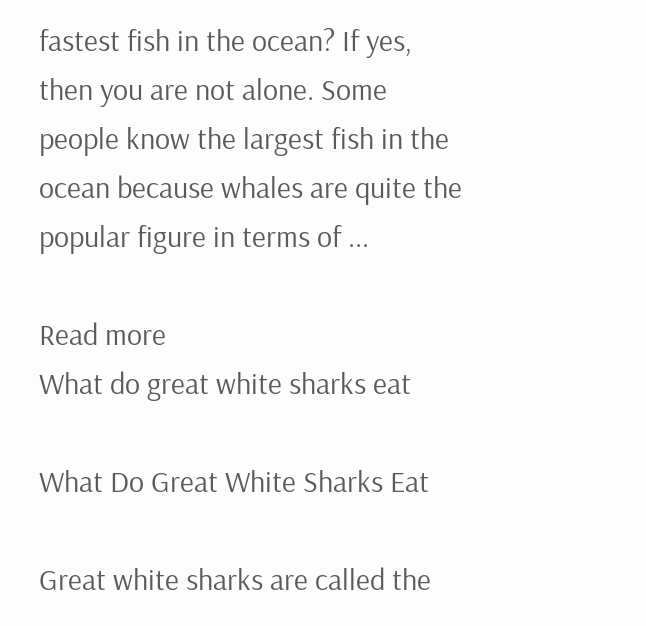fastest fish in the ocean? If yes, then you are not alone. Some people know the largest fish in the ocean because whales are quite the popular figure in terms of ...

Read more
What do great white sharks eat

What Do Great White Sharks Eat

Great white sharks are called the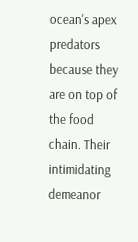ocean's apex predators because they are on top of the food chain. Their intimidating demeanor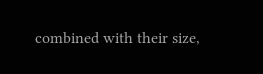combined with their size,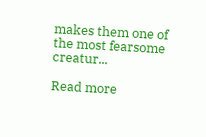makes them one of the most fearsome creatur...

Read more